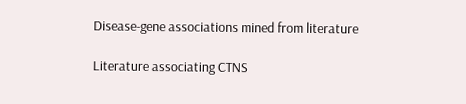Disease-gene associations mined from literature

Literature associating CTNS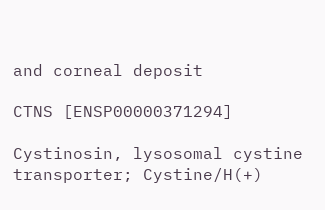and corneal deposit

CTNS [ENSP00000371294]

Cystinosin, lysosomal cystine transporter; Cystine/H(+)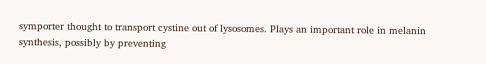symporter thought to transport cystine out of lysosomes. Plays an important role in melanin synthesis, possibly by preventing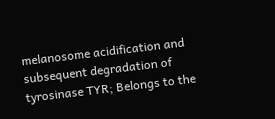melanosome acidification and subsequent degradation of tyrosinase TYR; Belongs to the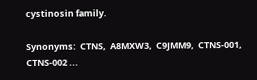cystinosin family.

Synonyms:  CTNS,  A8MXW3,  C9JMM9,  CTNS-001,  CTNS-002 ...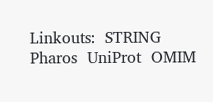Linkouts:  STRING  Pharos  UniProt  OMIM